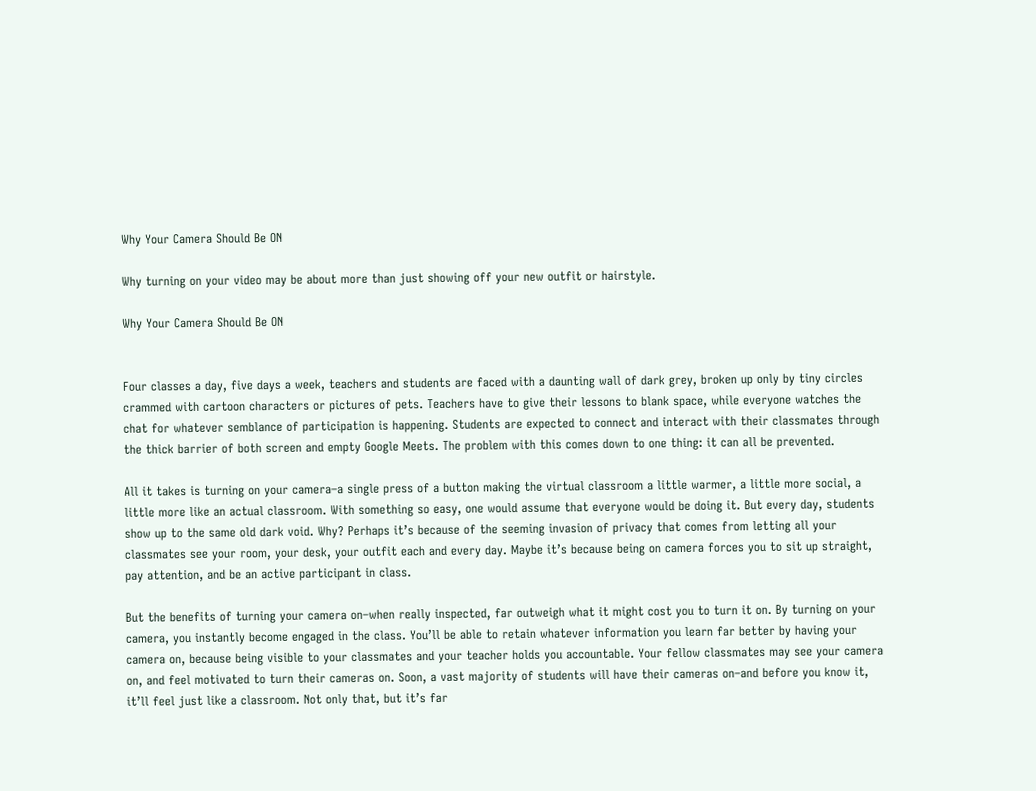Why Your Camera Should Be ON

Why turning on your video may be about more than just showing off your new outfit or hairstyle.

Why Your Camera Should Be ON


Four classes a day, five days a week, teachers and students are faced with a daunting wall of dark grey, broken up only by tiny circles crammed with cartoon characters or pictures of pets. Teachers have to give their lessons to blank space, while everyone watches the chat for whatever semblance of participation is happening. Students are expected to connect and interact with their classmates through the thick barrier of both screen and empty Google Meets. The problem with this comes down to one thing: it can all be prevented.

All it takes is turning on your camera–a single press of a button making the virtual classroom a little warmer, a little more social, a little more like an actual classroom. With something so easy, one would assume that everyone would be doing it. But every day, students show up to the same old dark void. Why? Perhaps it’s because of the seeming invasion of privacy that comes from letting all your classmates see your room, your desk, your outfit each and every day. Maybe it’s because being on camera forces you to sit up straight, pay attention, and be an active participant in class.

But the benefits of turning your camera on–when really inspected, far outweigh what it might cost you to turn it on. By turning on your camera, you instantly become engaged in the class. You’ll be able to retain whatever information you learn far better by having your camera on, because being visible to your classmates and your teacher holds you accountable. Your fellow classmates may see your camera on, and feel motivated to turn their cameras on. Soon, a vast majority of students will have their cameras on–and before you know it, it’ll feel just like a classroom. Not only that, but it’s far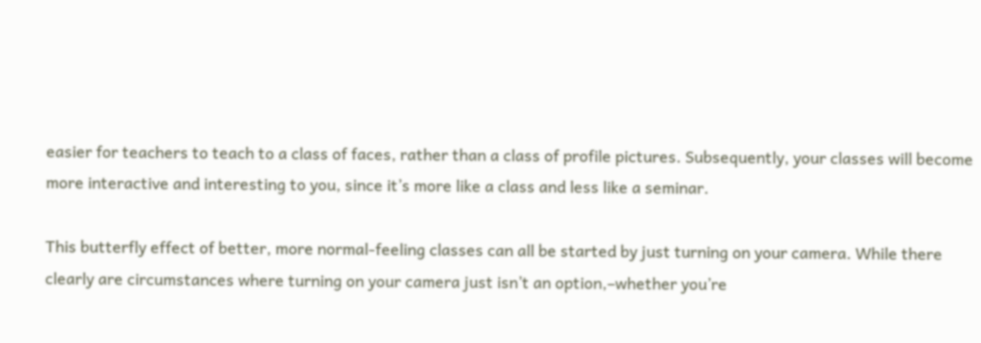easier for teachers to teach to a class of faces, rather than a class of profile pictures. Subsequently, your classes will become more interactive and interesting to you, since it’s more like a class and less like a seminar.

This butterfly effect of better, more normal-feeling classes can all be started by just turning on your camera. While there clearly are circumstances where turning on your camera just isn’t an option,–whether you’re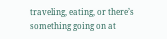traveling, eating, or there’s something going on at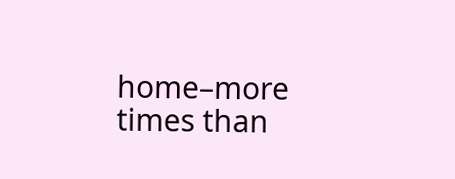home–more times than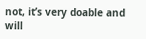not, it’s very doable and will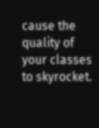cause the quality of your classes to skyrocket.